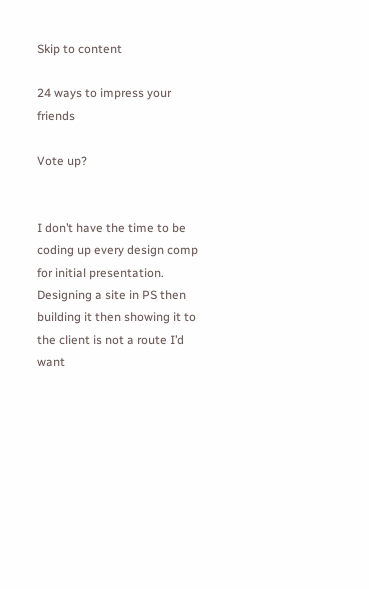Skip to content

24 ways to impress your friends

Vote up?


I don’t have the time to be coding up every design comp for initial presentation. Designing a site in PS then building it then showing it to the client is not a route I’d want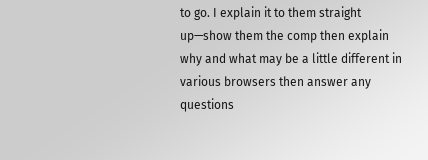to go. I explain it to them straight up—show them the comp then explain why and what may be a little different in various browsers then answer any questions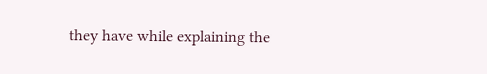they have while explaining the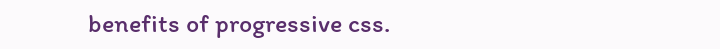benefits of progressive css.